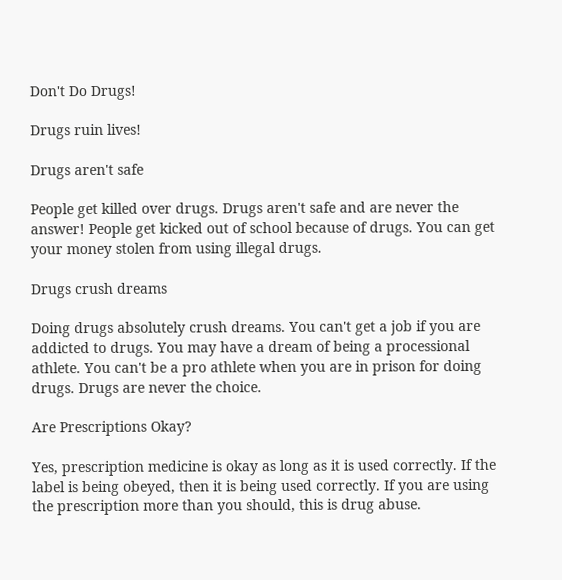Don't Do Drugs!

Drugs ruin lives!

Drugs aren't safe

People get killed over drugs. Drugs aren't safe and are never the answer! People get kicked out of school because of drugs. You can get your money stolen from using illegal drugs.

Drugs crush dreams

Doing drugs absolutely crush dreams. You can't get a job if you are addicted to drugs. You may have a dream of being a processional athlete. You can't be a pro athlete when you are in prison for doing drugs. Drugs are never the choice.

Are Prescriptions Okay?

Yes, prescription medicine is okay as long as it is used correctly. If the label is being obeyed, then it is being used correctly. If you are using the prescription more than you should, this is drug abuse.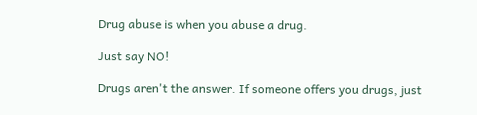Drug abuse is when you abuse a drug.

Just say NO!

Drugs aren't the answer. If someone offers you drugs, just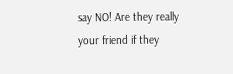say NO! Are they really your friend if they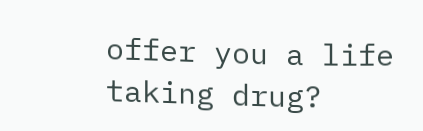offer you a life taking drug?